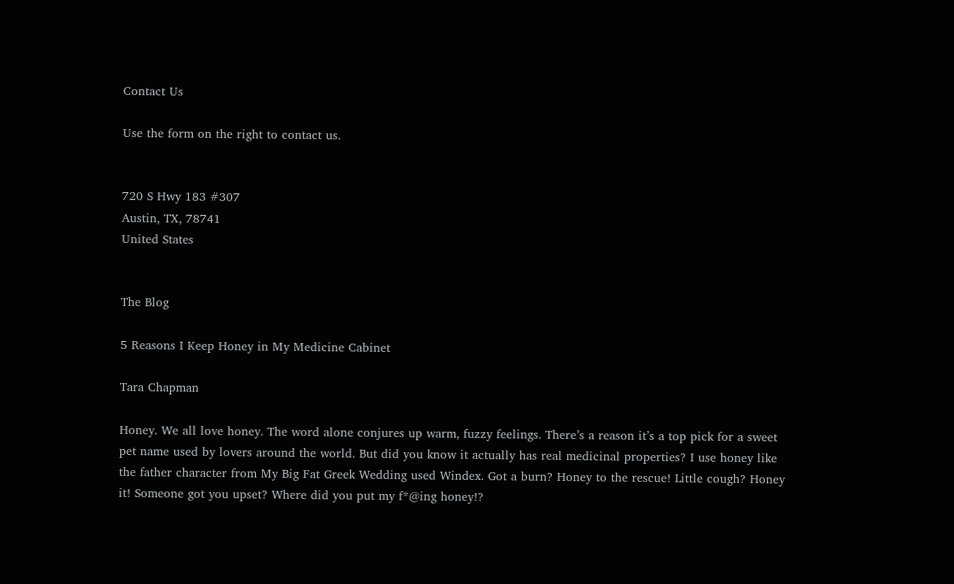Contact Us

Use the form on the right to contact us.


720 S Hwy 183 #307
Austin, TX, 78741
United States


The Blog

5 Reasons I Keep Honey in My Medicine Cabinet

Tara Chapman

Honey. We all love honey. The word alone conjures up warm, fuzzy feelings. There’s a reason it’s a top pick for a sweet pet name used by lovers around the world. But did you know it actually has real medicinal properties? I use honey like the father character from My Big Fat Greek Wedding used Windex. Got a burn? Honey to the rescue! Little cough? Honey it! Someone got you upset? Where did you put my f*@ing honey!?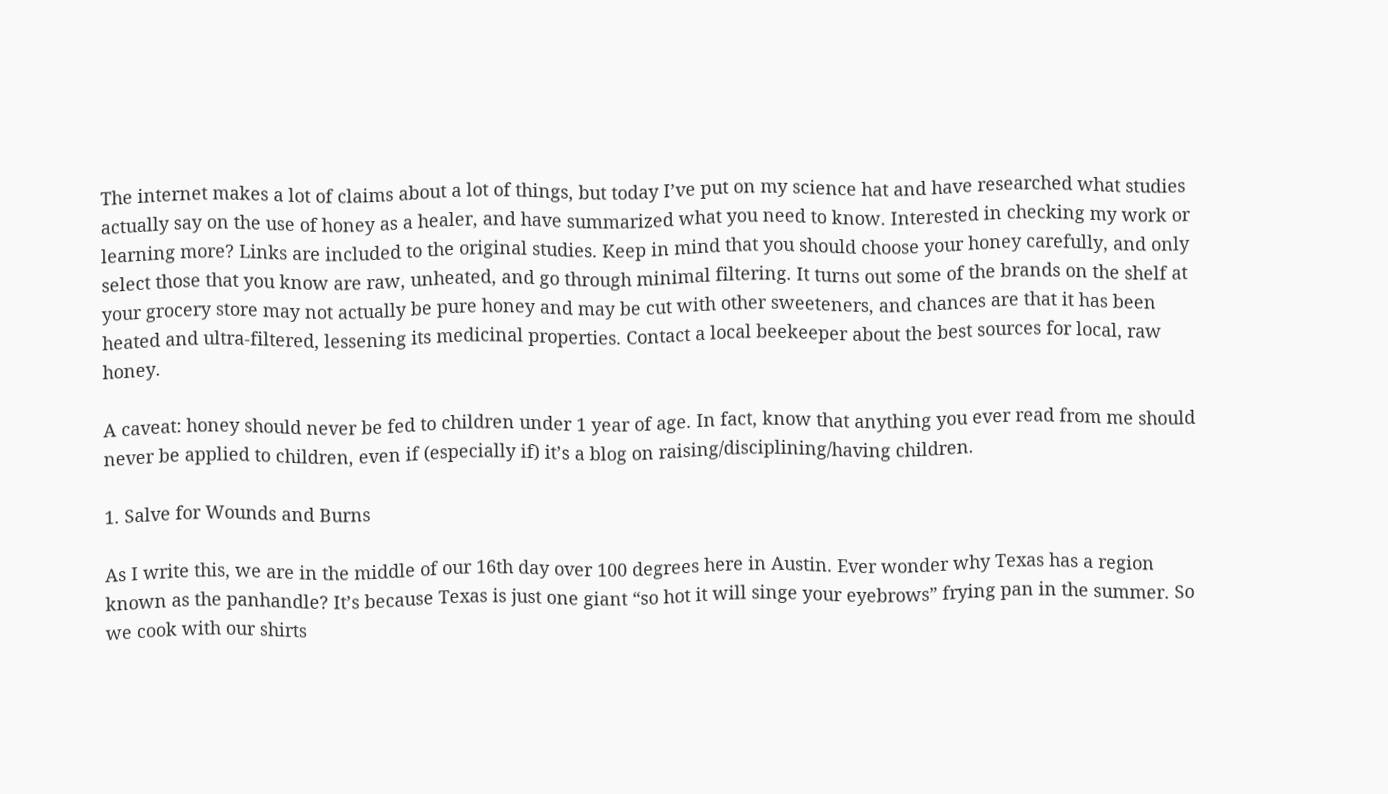The internet makes a lot of claims about a lot of things, but today I’ve put on my science hat and have researched what studies actually say on the use of honey as a healer, and have summarized what you need to know. Interested in checking my work or learning more? Links are included to the original studies. Keep in mind that you should choose your honey carefully, and only select those that you know are raw, unheated, and go through minimal filtering. It turns out some of the brands on the shelf at your grocery store may not actually be pure honey and may be cut with other sweeteners, and chances are that it has been heated and ultra-filtered, lessening its medicinal properties. Contact a local beekeeper about the best sources for local, raw honey.

A caveat: honey should never be fed to children under 1 year of age. In fact, know that anything you ever read from me should never be applied to children, even if (especially if) it’s a blog on raising/disciplining/having children.

1. Salve for Wounds and Burns

As I write this, we are in the middle of our 16th day over 100 degrees here in Austin. Ever wonder why Texas has a region known as the panhandle? It’s because Texas is just one giant “so hot it will singe your eyebrows” frying pan in the summer. So we cook with our shirts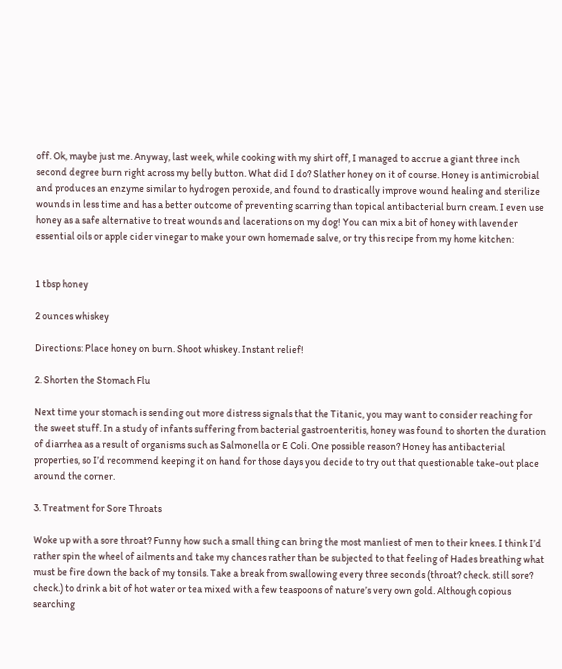off. Ok, maybe just me. Anyway, last week, while cooking with my shirt off, I managed to accrue a giant three inch second degree burn right across my belly button. What did I do? Slather honey on it of course. Honey is antimicrobial and produces an enzyme similar to hydrogen peroxide, and found to drastically improve wound healing and sterilize wounds in less time and has a better outcome of preventing scarring than topical antibacterial burn cream. I even use honey as a safe alternative to treat wounds and lacerations on my dog! You can mix a bit of honey with lavender essential oils or apple cider vinegar to make your own homemade salve, or try this recipe from my home kitchen:


1 tbsp honey

2 ounces whiskey

Directions: Place honey on burn. Shoot whiskey. Instant relief!

2. Shorten the Stomach Flu

Next time your stomach is sending out more distress signals that the Titanic, you may want to consider reaching for the sweet stuff. In a study of infants suffering from bacterial gastroenteritis, honey was found to shorten the duration of diarrhea as a result of organisms such as Salmonella or E Coli. One possible reason? Honey has antibacterial properties, so I’d recommend keeping it on hand for those days you decide to try out that questionable take-out place around the corner.

3. Treatment for Sore Throats

Woke up with a sore throat? Funny how such a small thing can bring the most manliest of men to their knees. I think I’d rather spin the wheel of ailments and take my chances rather than be subjected to that feeling of Hades breathing what must be fire down the back of my tonsils. Take a break from swallowing every three seconds (throat? check. still sore? check.) to drink a bit of hot water or tea mixed with a few teaspoons of nature’s very own gold. Although copious searching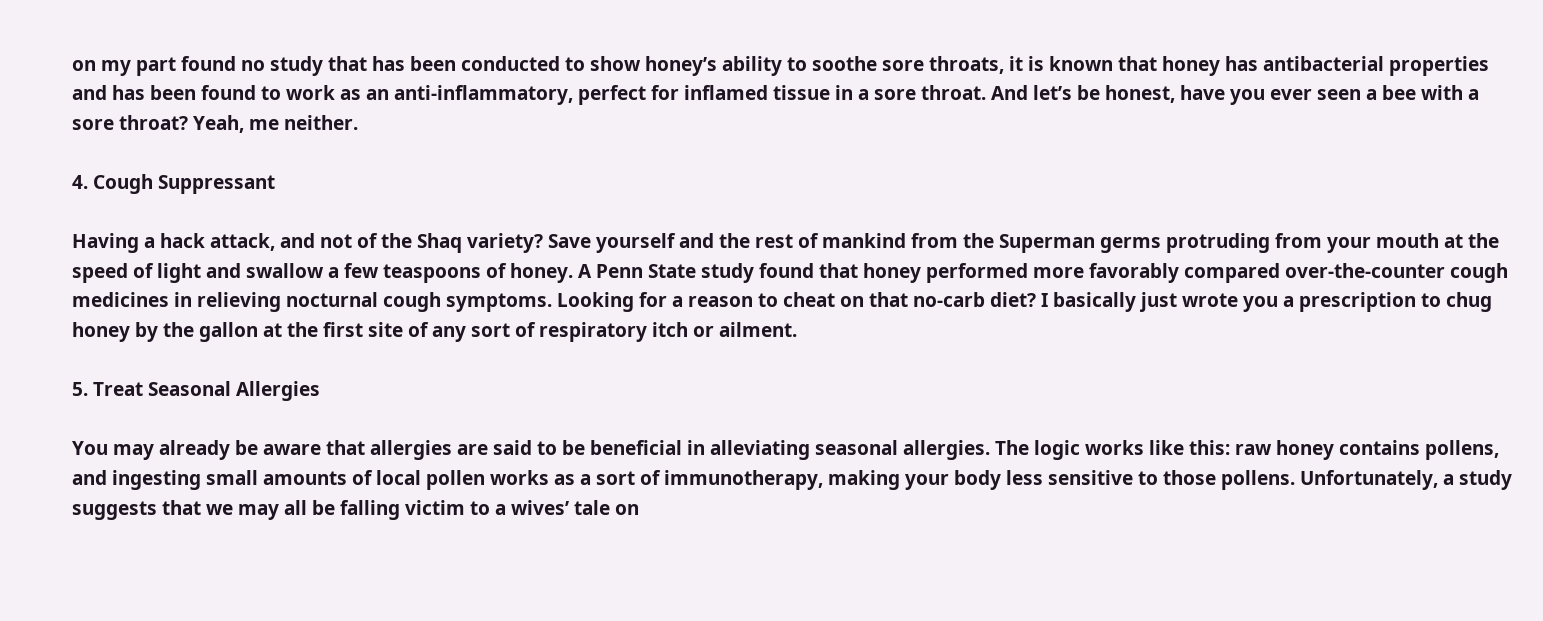on my part found no study that has been conducted to show honey’s ability to soothe sore throats, it is known that honey has antibacterial properties and has been found to work as an anti-inflammatory, perfect for inflamed tissue in a sore throat. And let’s be honest, have you ever seen a bee with a sore throat? Yeah, me neither.

4. Cough Suppressant

Having a hack attack, and not of the Shaq variety? Save yourself and the rest of mankind from the Superman germs protruding from your mouth at the speed of light and swallow a few teaspoons of honey. A Penn State study found that honey performed more favorably compared over-the-counter cough medicines in relieving nocturnal cough symptoms. Looking for a reason to cheat on that no-carb diet? I basically just wrote you a prescription to chug honey by the gallon at the first site of any sort of respiratory itch or ailment.

5. Treat Seasonal Allergies

You may already be aware that allergies are said to be beneficial in alleviating seasonal allergies. The logic works like this: raw honey contains pollens, and ingesting small amounts of local pollen works as a sort of immunotherapy, making your body less sensitive to those pollens. Unfortunately, a study suggests that we may all be falling victim to a wives’ tale on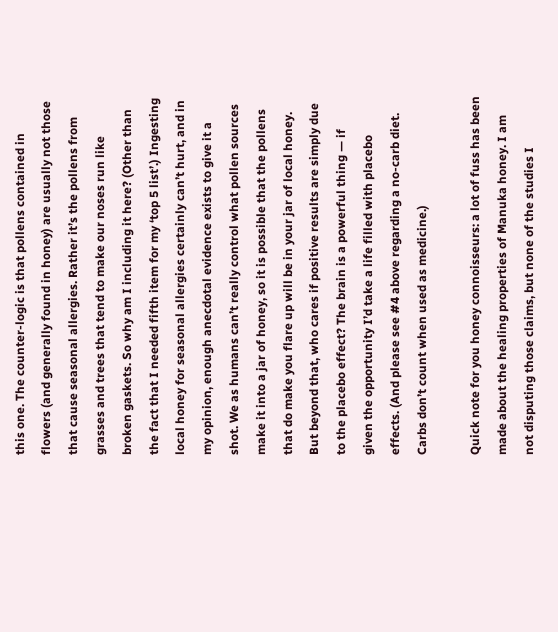this one. The counter-logic is that pollens contained in flowers (and generally found in honey) are usually not those that cause seasonal allergies. Rather it’s the pollens from grasses and trees that tend to make our noses run like broken gaskets. So why am I including it here? (Other than the fact that I needed fifth item for my ‘top 5 list’.) Ingesting local honey for seasonal allergies certainly can’t hurt, and in my opinion, enough anecdotal evidence exists to give it a shot. We as humans can’t really control what pollen sources make it into a jar of honey, so it is possible that the pollens that do make you flare up will be in your jar of local honey. But beyond that, who cares if positive results are simply due to the placebo effect? The brain is a powerful thing — if given the opportunity I’d take a life filled with placebo effects. (And please see #4 above regarding a no-carb diet. Carbs don’t count when used as medicine.)

Quick note for you honey connoisseurs: a lot of fuss has been made about the healing properties of Manuka honey. I am not disputing those claims, but none of the studies I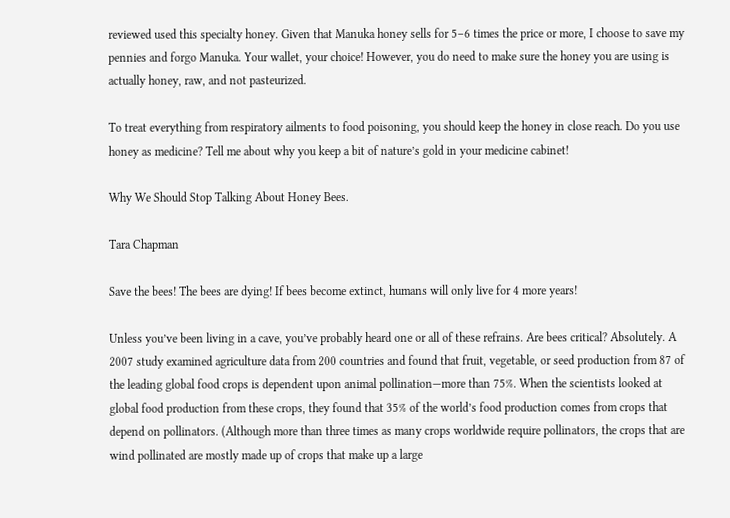reviewed used this specialty honey. Given that Manuka honey sells for 5–6 times the price or more, I choose to save my pennies and forgo Manuka. Your wallet, your choice! However, you do need to make sure the honey you are using is actually honey, raw, and not pasteurized.

To treat everything from respiratory ailments to food poisoning, you should keep the honey in close reach. Do you use honey as medicine? Tell me about why you keep a bit of nature’s gold in your medicine cabinet!

Why We Should Stop Talking About Honey Bees.

Tara Chapman

Save the bees! The bees are dying! If bees become extinct, humans will only live for 4 more years!

Unless you’ve been living in a cave, you’ve probably heard one or all of these refrains. Are bees critical? Absolutely. A 2007 study examined agriculture data from 200 countries and found that fruit, vegetable, or seed production from 87 of the leading global food crops is dependent upon animal pollination—more than 75%. When the scientists looked at global food production from these crops, they found that 35% of the world’s food production comes from crops that depend on pollinators. (Although more than three times as many crops worldwide require pollinators, the crops that are wind pollinated are mostly made up of crops that make up a large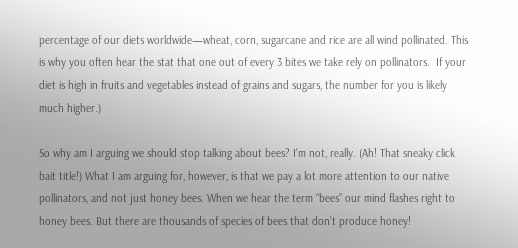percentage of our diets worldwide—wheat, corn, sugarcane and rice are all wind pollinated. This is why you often hear the stat that one out of every 3 bites we take rely on pollinators.  If your diet is high in fruits and vegetables instead of grains and sugars, the number for you is likely much higher.)

So why am I arguing we should stop talking about bees? I’m not, really. (Ah! That sneaky click bait title!) What I am arguing for, however, is that we pay a lot more attention to our native pollinators, and not just honey bees. When we hear the term “bees” our mind flashes right to honey bees. But there are thousands of species of bees that don’t produce honey!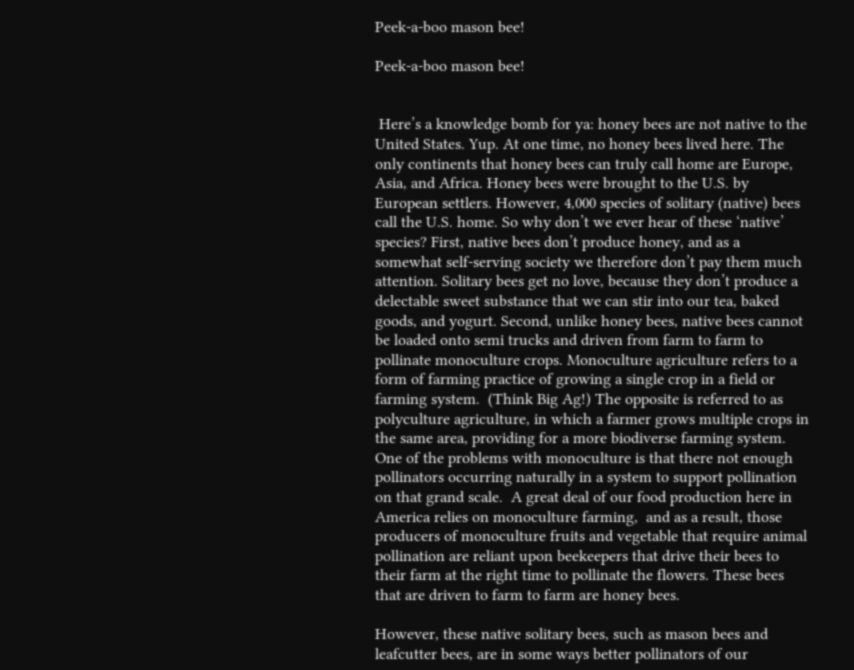Peek-a-boo mason bee!

Peek-a-boo mason bee!


 Here’s a knowledge bomb for ya: honey bees are not native to the United States. Yup. At one time, no honey bees lived here. The only continents that honey bees can truly call home are Europe, Asia, and Africa. Honey bees were brought to the U.S. by European settlers. However, 4,000 species of solitary (native) bees call the U.S. home. So why don’t we ever hear of these ‘native’ species? First, native bees don’t produce honey, and as a somewhat self-serving society we therefore don’t pay them much attention. Solitary bees get no love, because they don’t produce a delectable sweet substance that we can stir into our tea, baked goods, and yogurt. Second, unlike honey bees, native bees cannot be loaded onto semi trucks and driven from farm to farm to pollinate monoculture crops. Monoculture agriculture refers to a form of farming practice of growing a single crop in a field or farming system.  (Think Big Ag!) The opposite is referred to as polyculture agriculture, in which a farmer grows multiple crops in the same area, providing for a more biodiverse farming system. One of the problems with monoculture is that there not enough pollinators occurring naturally in a system to support pollination on that grand scale.  A great deal of our food production here in America relies on monoculture farming,  and as a result, those producers of monoculture fruits and vegetable that require animal pollination are reliant upon beekeepers that drive their bees to their farm at the right time to pollinate the flowers. These bees that are driven to farm to farm are honey bees.

However, these native solitary bees, such as mason bees and leafcutter bees, are in some ways better pollinators of our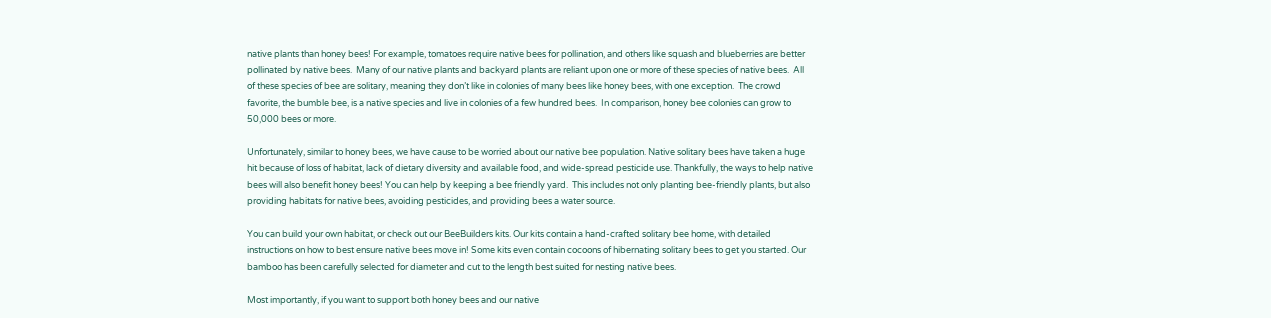native plants than honey bees! For example, tomatoes require native bees for pollination, and others like squash and blueberries are better pollinated by native bees.  Many of our native plants and backyard plants are reliant upon one or more of these species of native bees.  All of these species of bee are solitary, meaning they don’t like in colonies of many bees like honey bees, with one exception.  The crowd favorite, the bumble bee, is a native species and live in colonies of a few hundred bees.  In comparison, honey bee colonies can grow to 50,000 bees or more.

Unfortunately, similar to honey bees, we have cause to be worried about our native bee population. Native solitary bees have taken a huge hit because of loss of habitat, lack of dietary diversity and available food, and wide-spread pesticide use. Thankfully, the ways to help native bees will also benefit honey bees! You can help by keeping a bee friendly yard.  This includes not only planting bee-friendly plants, but also providing habitats for native bees, avoiding pesticides, and providing bees a water source.

You can build your own habitat, or check out our BeeBuilders kits. Our kits contain a hand-crafted solitary bee home, with detailed instructions on how to best ensure native bees move in! Some kits even contain cocoons of hibernating solitary bees to get you started. Our bamboo has been carefully selected for diameter and cut to the length best suited for nesting native bees.

Most importantly, if you want to support both honey bees and our native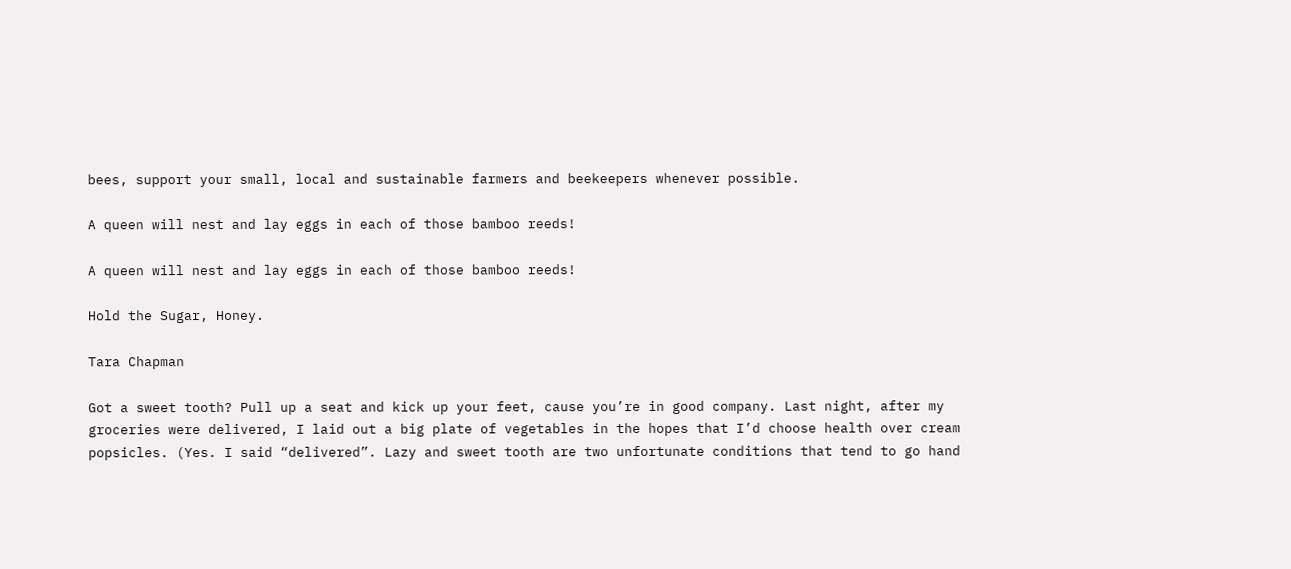bees, support your small, local and sustainable farmers and beekeepers whenever possible.

A queen will nest and lay eggs in each of those bamboo reeds!

A queen will nest and lay eggs in each of those bamboo reeds!

Hold the Sugar, Honey.

Tara Chapman

Got a sweet tooth? Pull up a seat and kick up your feet, cause you’re in good company. Last night, after my groceries were delivered, I laid out a big plate of vegetables in the hopes that I’d choose health over cream popsicles. (Yes. I said “delivered”. Lazy and sweet tooth are two unfortunate conditions that tend to go hand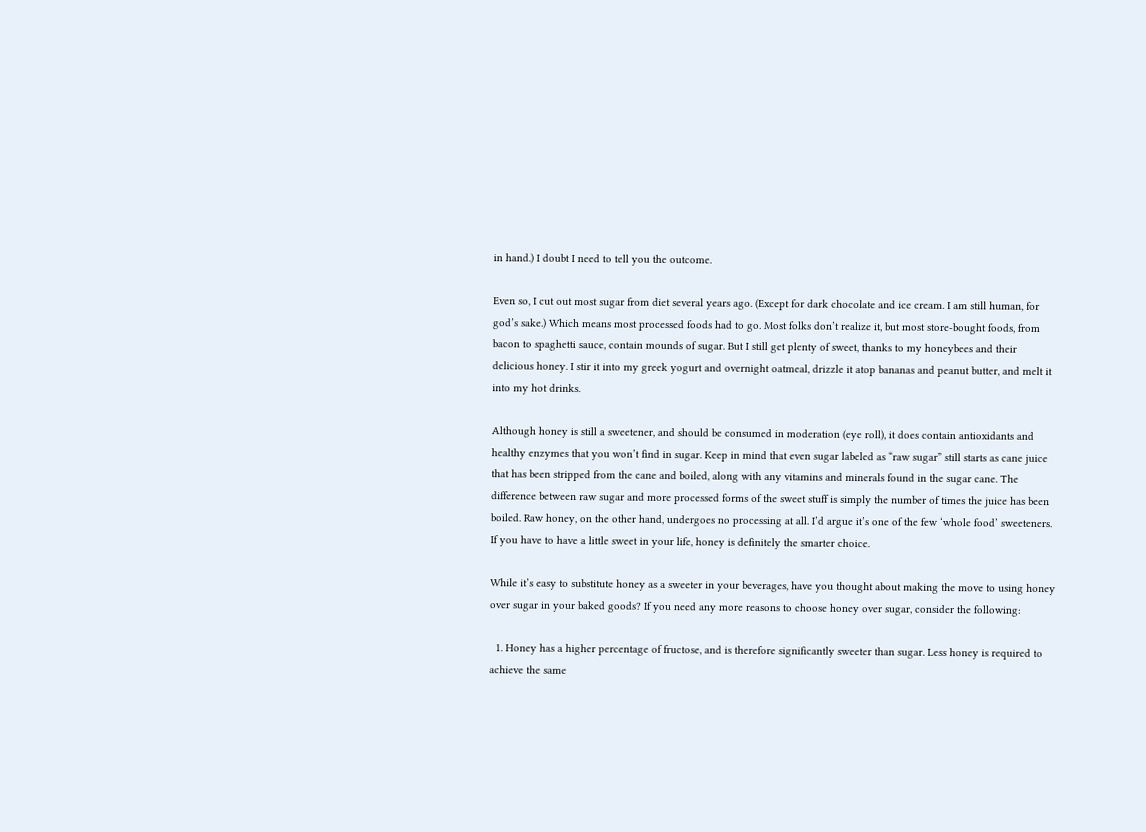in hand.) I doubt I need to tell you the outcome.

Even so, I cut out most sugar from diet several years ago. (Except for dark chocolate and ice cream. I am still human, for god’s sake.) Which means most processed foods had to go. Most folks don’t realize it, but most store-bought foods, from bacon to spaghetti sauce, contain mounds of sugar. But I still get plenty of sweet, thanks to my honeybees and their delicious honey. I stir it into my greek yogurt and overnight oatmeal, drizzle it atop bananas and peanut butter, and melt it into my hot drinks.

Although honey is still a sweetener, and should be consumed in moderation (eye roll), it does contain antioxidants and healthy enzymes that you won’t find in sugar. Keep in mind that even sugar labeled as “raw sugar” still starts as cane juice that has been stripped from the cane and boiled, along with any vitamins and minerals found in the sugar cane. The difference between raw sugar and more processed forms of the sweet stuff is simply the number of times the juice has been boiled. Raw honey, on the other hand, undergoes no processing at all. I’d argue it’s one of the few ‘whole food’ sweeteners. If you have to have a little sweet in your life, honey is definitely the smarter choice.

While it’s easy to substitute honey as a sweeter in your beverages, have you thought about making the move to using honey over sugar in your baked goods? If you need any more reasons to choose honey over sugar, consider the following:

  1. Honey has a higher percentage of fructose, and is therefore significantly sweeter than sugar. Less honey is required to achieve the same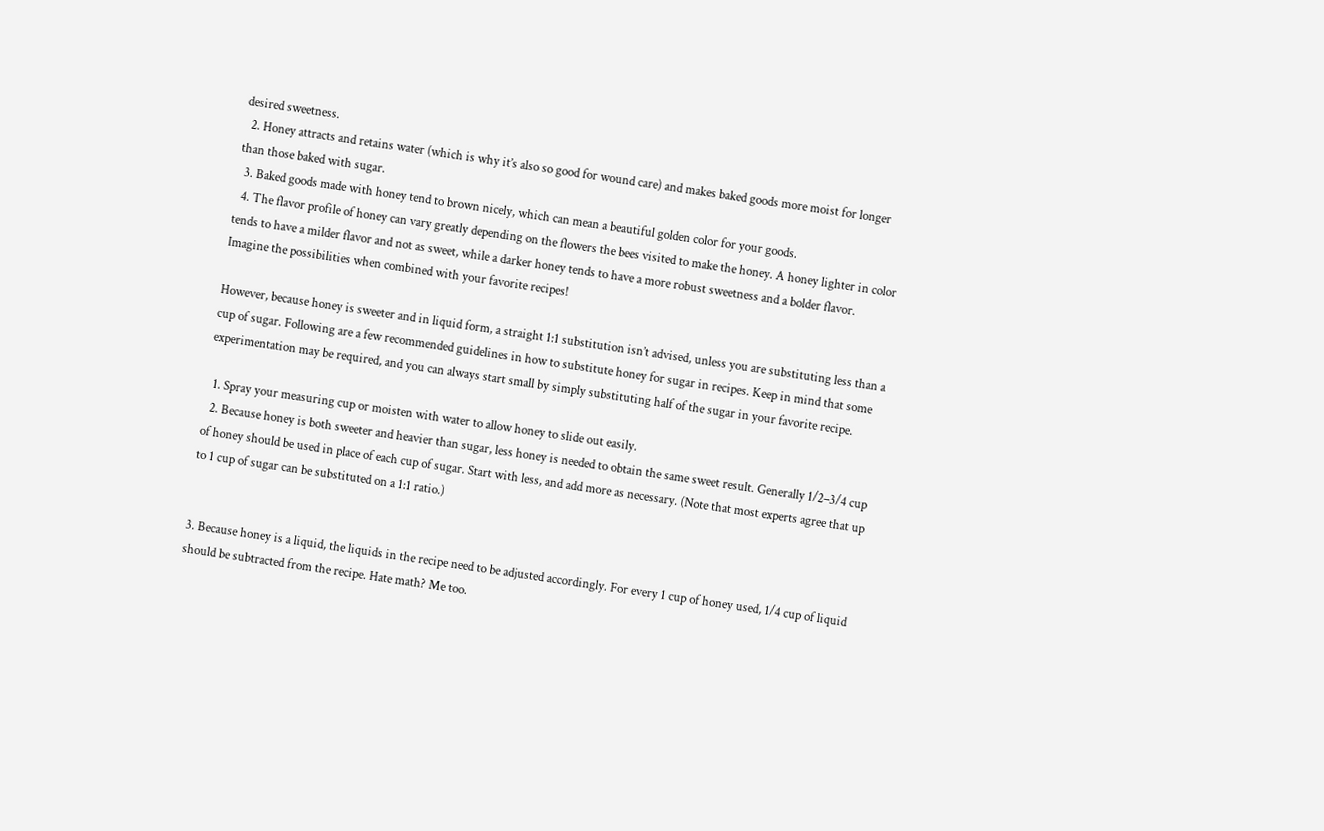desired sweetness.
  2. Honey attracts and retains water (which is why it’s also so good for wound care) and makes baked goods more moist for longer than those baked with sugar.
  3. Baked goods made with honey tend to brown nicely, which can mean a beautiful golden color for your goods.
  4. The flavor profile of honey can vary greatly depending on the flowers the bees visited to make the honey. A honey lighter in color tends to have a milder flavor and not as sweet, while a darker honey tends to have a more robust sweetness and a bolder flavor. Imagine the possibilities when combined with your favorite recipes!

However, because honey is sweeter and in liquid form, a straight 1:1 substitution isn’t advised, unless you are substituting less than a cup of sugar. Following are a few recommended guidelines in how to substitute honey for sugar in recipes. Keep in mind that some experimentation may be required, and you can always start small by simply substituting half of the sugar in your favorite recipe.

  1. Spray your measuring cup or moisten with water to allow honey to slide out easily.
  2. Because honey is both sweeter and heavier than sugar, less honey is needed to obtain the same sweet result. Generally 1/2–3/4 cup of honey should be used in place of each cup of sugar. Start with less, and add more as necessary. (Note that most experts agree that up to 1 cup of sugar can be substituted on a 1:1 ratio.)


3. Because honey is a liquid, the liquids in the recipe need to be adjusted accordingly. For every 1 cup of honey used, 1/4 cup of liquid should be subtracted from the recipe. Hate math? Me too.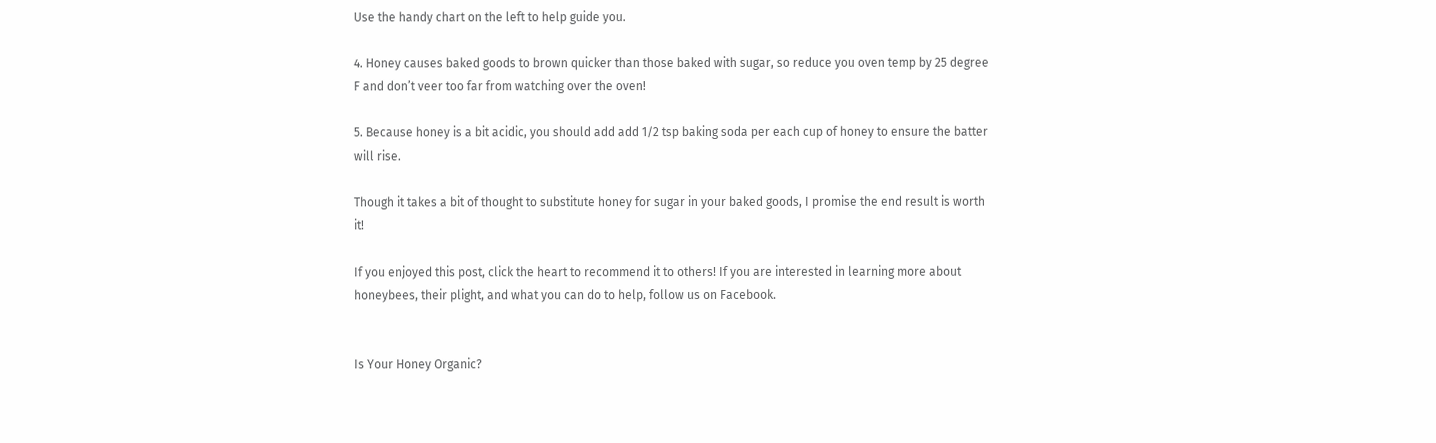Use the handy chart on the left to help guide you.

4. Honey causes baked goods to brown quicker than those baked with sugar, so reduce you oven temp by 25 degree F and don’t veer too far from watching over the oven!

5. Because honey is a bit acidic, you should add add 1/2 tsp baking soda per each cup of honey to ensure the batter will rise.

Though it takes a bit of thought to substitute honey for sugar in your baked goods, I promise the end result is worth it!

If you enjoyed this post, click the heart to recommend it to others! If you are interested in learning more about honeybees, their plight, and what you can do to help, follow us on Facebook.


Is Your Honey Organic?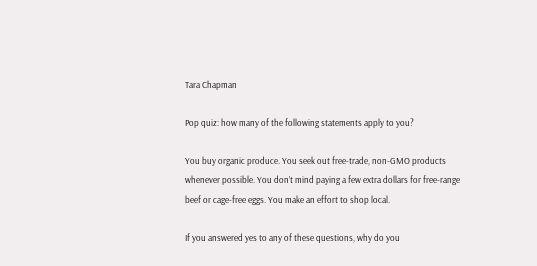Tara Chapman

Pop quiz: how many of the following statements apply to you?

You buy organic produce. You seek out free-trade, non-GMO products whenever possible. You don’t mind paying a few extra dollars for free-range beef or cage-free eggs. You make an effort to shop local.

If you answered yes to any of these questions, why do you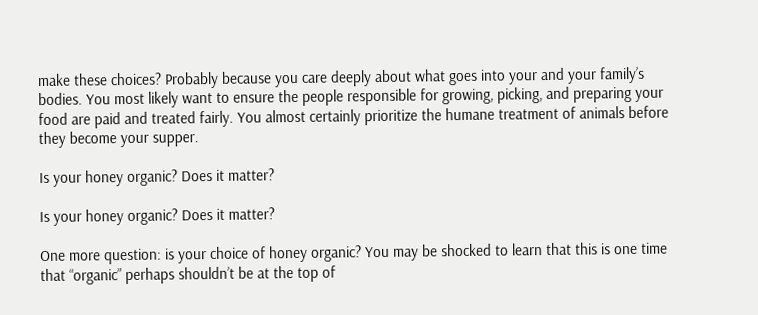make these choices? Probably because you care deeply about what goes into your and your family’s bodies. You most likely want to ensure the people responsible for growing, picking, and preparing your food are paid and treated fairly. You almost certainly prioritize the humane treatment of animals before they become your supper.

Is your honey organic? Does it matter?

Is your honey organic? Does it matter?

One more question: is your choice of honey organic? You may be shocked to learn that this is one time that “organic” perhaps shouldn’t be at the top of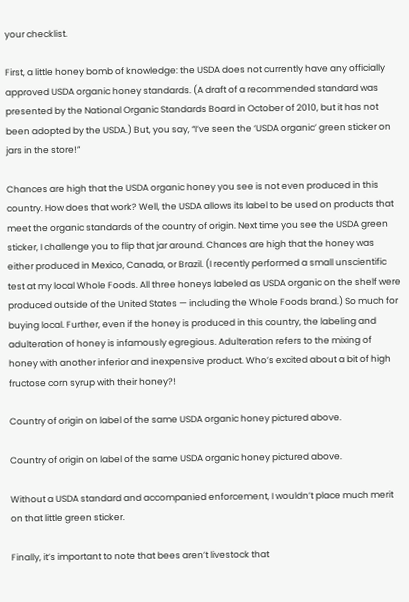your checklist.

First, a little honey bomb of knowledge: the USDA does not currently have any officially approved USDA organic honey standards. (A draft of a recommended standard was presented by the National Organic Standards Board in October of 2010, but it has not been adopted by the USDA.) But, you say, “I’ve seen the ‘USDA organic’ green sticker on jars in the store!”

Chances are high that the USDA organic honey you see is not even produced in this country. How does that work? Well, the USDA allows its label to be used on products that meet the organic standards of the country of origin. Next time you see the USDA green sticker, I challenge you to flip that jar around. Chances are high that the honey was either produced in Mexico, Canada, or Brazil. (I recently performed a small unscientific test at my local Whole Foods. All three honeys labeled as USDA organic on the shelf were produced outside of the United States — including the Whole Foods brand.) So much for buying local. Further, even if the honey is produced in this country, the labeling and adulteration of honey is infamously egregious. Adulteration refers to the mixing of honey with another inferior and inexpensive product. Who’s excited about a bit of high fructose corn syrup with their honey?!

Country of origin on label of the same USDA organic honey pictured above.

Country of origin on label of the same USDA organic honey pictured above.

Without a USDA standard and accompanied enforcement, I wouldn’t place much merit on that little green sticker.

Finally, it’s important to note that bees aren’t livestock that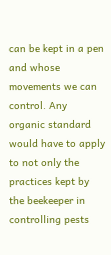can be kept in a pen and whose movements we can control. Any organic standard would have to apply to not only the practices kept by the beekeeper in controlling pests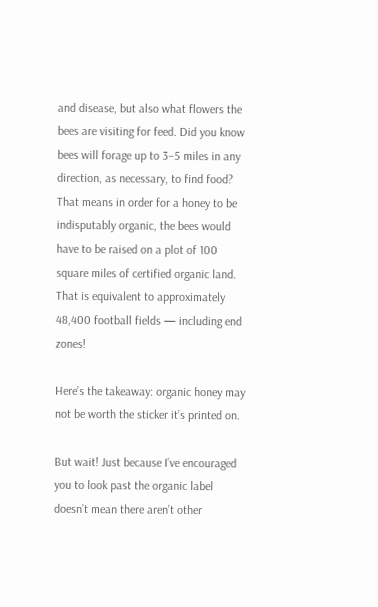and disease, but also what flowers the bees are visiting for feed. Did you know bees will forage up to 3–5 miles in any direction, as necessary, to find food? That means in order for a honey to be indisputably organic, the bees would have to be raised on a plot of 100 square miles of certified organic land. That is equivalent to approximately 48,400 football fields — including end zones!

Here’s the takeaway: organic honey may not be worth the sticker it’s printed on.

But wait! Just because I’ve encouraged you to look past the organic label doesn’t mean there aren’t other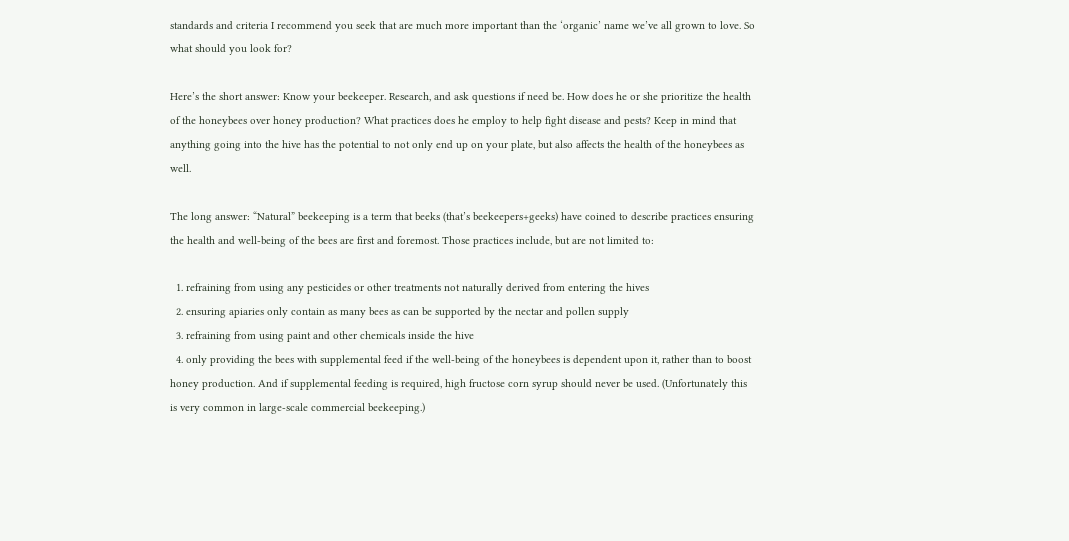standards and criteria I recommend you seek that are much more important than the ‘organic’ name we’ve all grown to love. So what should you look for?

Here’s the short answer: Know your beekeeper. Research, and ask questions if need be. How does he or she prioritize the health of the honeybees over honey production? What practices does he employ to help fight disease and pests? Keep in mind that anything going into the hive has the potential to not only end up on your plate, but also affects the health of the honeybees as well.

The long answer: “Natural” beekeeping is a term that beeks (that’s beekeepers+geeks) have coined to describe practices ensuring the health and well-being of the bees are first and foremost. Those practices include, but are not limited to:

  1. refraining from using any pesticides or other treatments not naturally derived from entering the hives
  2. ensuring apiaries only contain as many bees as can be supported by the nectar and pollen supply
  3. refraining from using paint and other chemicals inside the hive
  4. only providing the bees with supplemental feed if the well-being of the honeybees is dependent upon it, rather than to boost honey production. And if supplemental feeding is required, high fructose corn syrup should never be used. (Unfortunately this is very common in large-scale commercial beekeeping.)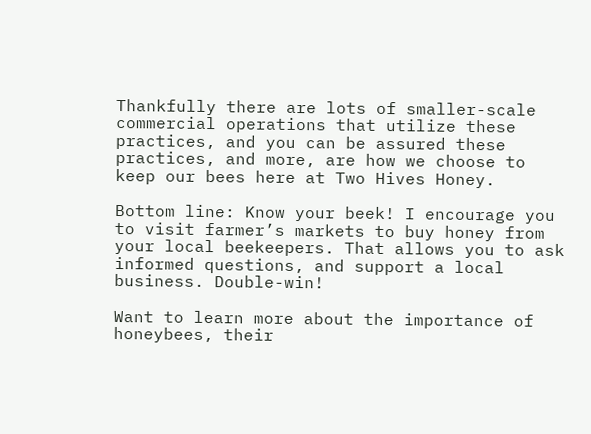Thankfully there are lots of smaller-scale commercial operations that utilize these practices, and you can be assured these practices, and more, are how we choose to keep our bees here at Two Hives Honey.

Bottom line: Know your beek! I encourage you to visit farmer’s markets to buy honey from your local beekeepers. That allows you to ask informed questions, and support a local business. Double-win!

Want to learn more about the importance of honeybees, their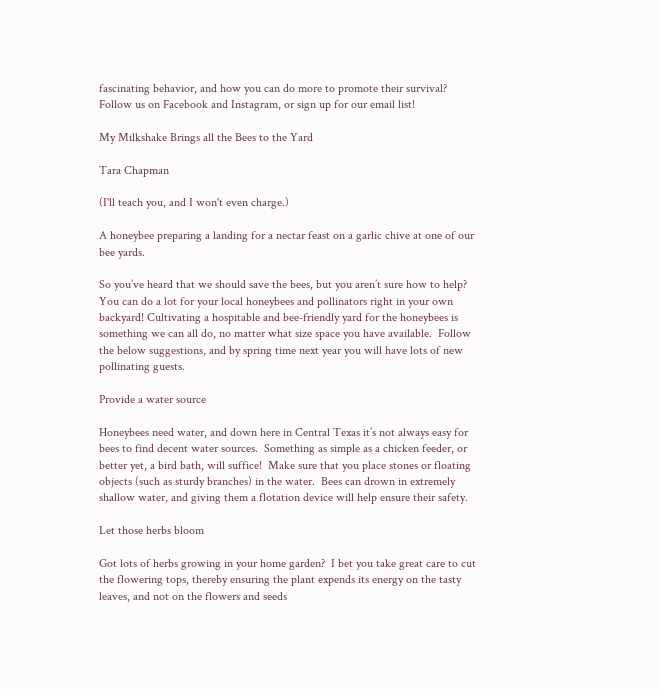fascinating behavior, and how you can do more to promote their survival? Follow us on Facebook and Instagram, or sign up for our email list!

My Milkshake Brings all the Bees to the Yard

Tara Chapman

(I'll teach you, and I won't even charge.)

A honeybee preparing a landing for a nectar feast on a garlic chive at one of our bee yards.

So you’ve heard that we should save the bees, but you aren’t sure how to help? You can do a lot for your local honeybees and pollinators right in your own backyard! Cultivating a hospitable and bee-friendly yard for the honeybees is something we can all do, no matter what size space you have available.  Follow the below suggestions, and by spring time next year you will have lots of new pollinating guests.

Provide a water source

Honeybees need water, and down here in Central Texas it’s not always easy for bees to find decent water sources.  Something as simple as a chicken feeder, or better yet, a bird bath, will suffice!  Make sure that you place stones or floating objects (such as sturdy branches) in the water.  Bees can drown in extremely shallow water, and giving them a flotation device will help ensure their safety.

Let those herbs bloom

Got lots of herbs growing in your home garden?  I bet you take great care to cut the flowering tops, thereby ensuring the plant expends its energy on the tasty leaves, and not on the flowers and seeds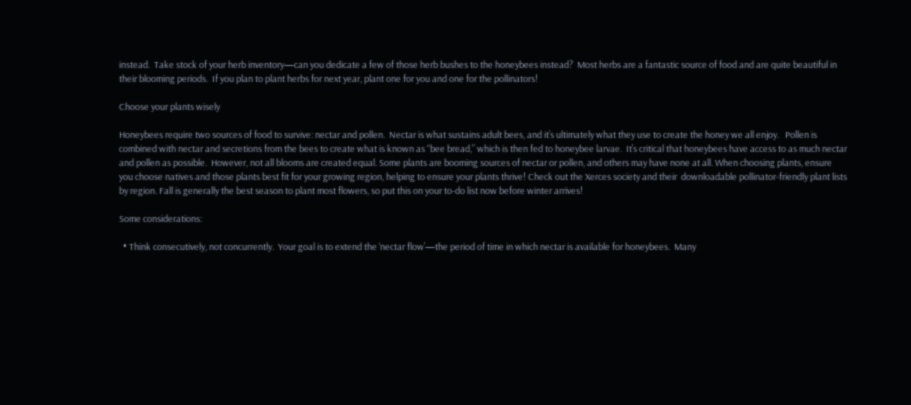instead.  Take stock of your herb inventory—can you dedicate a few of those herb bushes to the honeybees instead?  Most herbs are a fantastic source of food and are quite beautiful in their blooming periods.  If you plan to plant herbs for next year, plant one for you and one for the pollinators!

Choose your plants wisely

Honeybees require two sources of food to survive: nectar and pollen.  Nectar is what sustains adult bees, and it’s ultimately what they use to create the honey we all enjoy.   Pollen is combined with nectar and secretions from the bees to create what is known as “bee bread,” which is then fed to honeybee larvae.  It’s critical that honeybees have access to as much nectar and pollen as possible.  However, not all blooms are created equal. Some plants are booming sources of nectar or pollen, and others may have none at all. When choosing plants, ensure you choose natives and those plants best fit for your growing region, helping to ensure your plants thrive! Check out the Xerces society and their  downloadable pollinator-friendly plant lists by region. Fall is generally the best season to plant most flowers, so put this on your to-do list now before winter arrives!

Some considerations:

  • Think consecutively, not concurrently.  Your goal is to extend the ‘nectar flow’—the period of time in which nectar is available for honeybees.  Many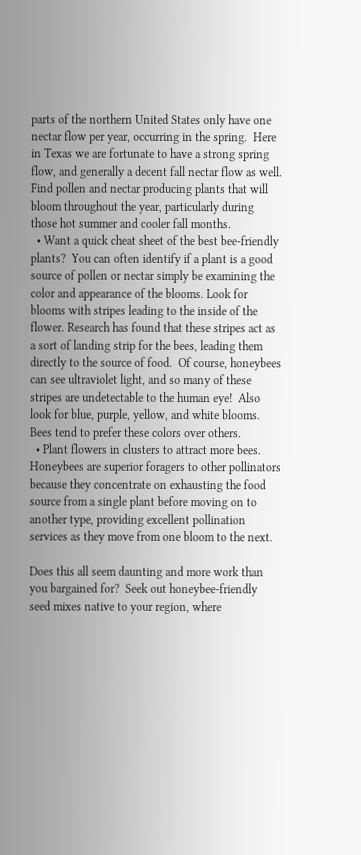parts of the northern United States only have one nectar flow per year, occurring in the spring.  Here in Texas we are fortunate to have a strong spring flow, and generally a decent fall nectar flow as well.  Find pollen and nectar producing plants that will bloom throughout the year, particularly during those hot summer and cooler fall months.
  • Want a quick cheat sheet of the best bee-friendly plants?  You can often identify if a plant is a good source of pollen or nectar simply be examining the color and appearance of the blooms. Look for blooms with stripes leading to the inside of the flower. Research has found that these stripes act as a sort of landing strip for the bees, leading them directly to the source of food.  Of course, honeybees can see ultraviolet light, and so many of these stripes are undetectable to the human eye!  Also look for blue, purple, yellow, and white blooms.  Bees tend to prefer these colors over others.
  • Plant flowers in clusters to attract more bees.  Honeybees are superior foragers to other pollinators because they concentrate on exhausting the food source from a single plant before moving on to another type, providing excellent pollination services as they move from one bloom to the next.

Does this all seem daunting and more work than you bargained for?  Seek out honeybee-friendly seed mixes native to your region, where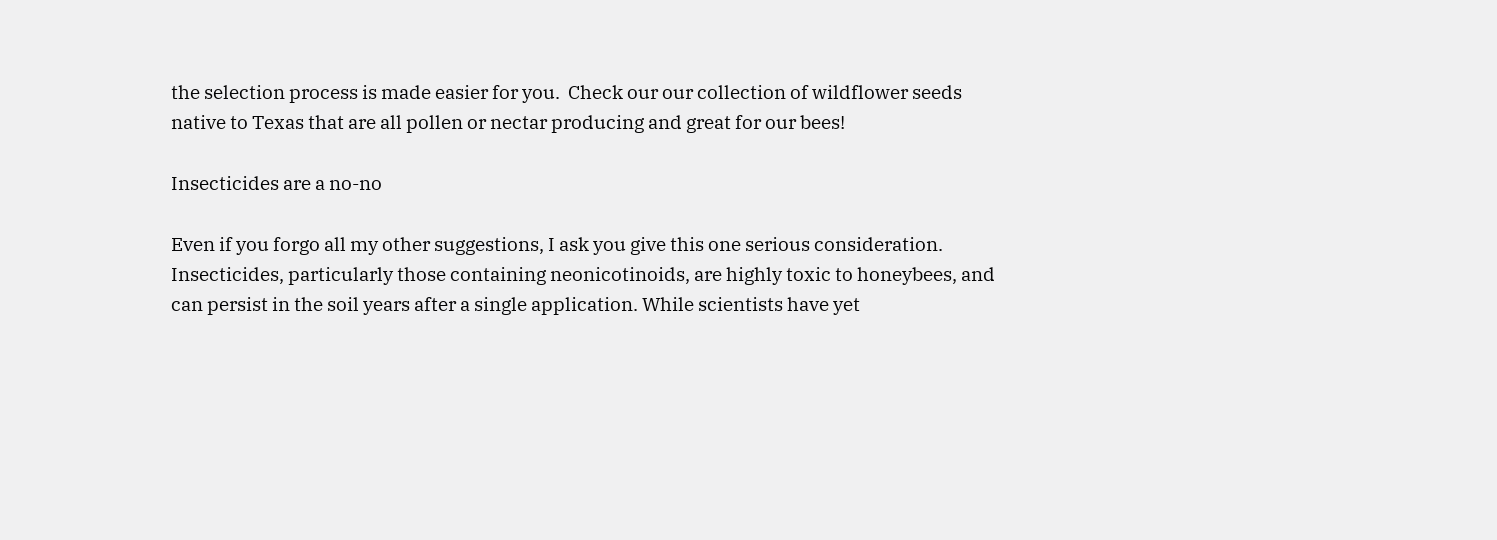the selection process is made easier for you.  Check our our collection of wildflower seeds native to Texas that are all pollen or nectar producing and great for our bees!

Insecticides are a no-no

Even if you forgo all my other suggestions, I ask you give this one serious consideration. Insecticides, particularly those containing neonicotinoids, are highly toxic to honeybees, and can persist in the soil years after a single application. While scientists have yet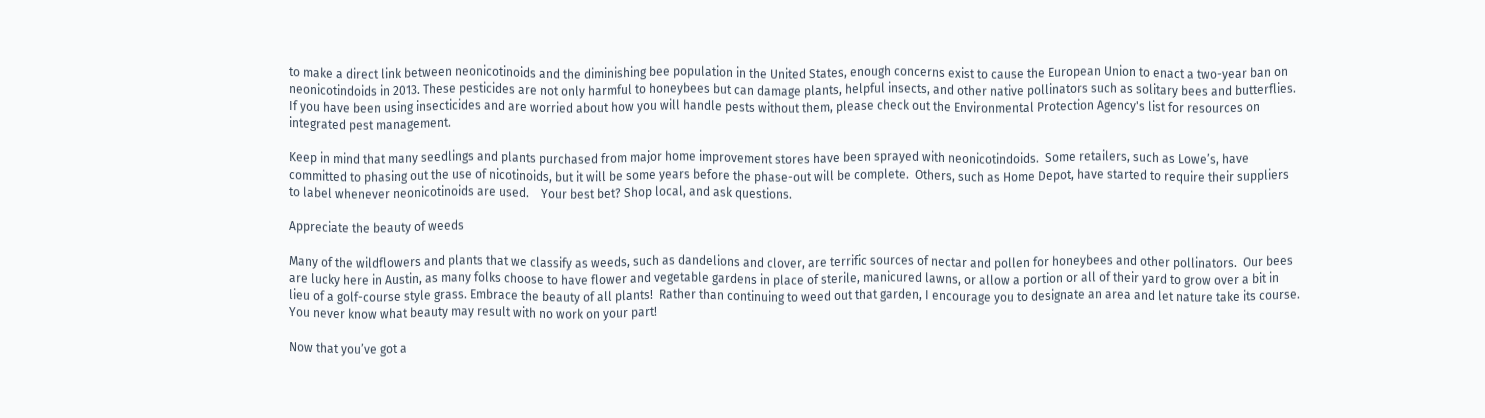to make a direct link between neonicotinoids and the diminishing bee population in the United States, enough concerns exist to cause the European Union to enact a two-year ban on neonicotindoids in 2013. These pesticides are not only harmful to honeybees but can damage plants, helpful insects, and other native pollinators such as solitary bees and butterflies. If you have been using insecticides and are worried about how you will handle pests without them, please check out the Environmental Protection Agency's list for resources on integrated pest management.

Keep in mind that many seedlings and plants purchased from major home improvement stores have been sprayed with neonicotindoids.  Some retailers, such as Lowe’s, have committed to phasing out the use of nicotinoids, but it will be some years before the phase-out will be complete.  Others, such as Home Depot, have started to require their suppliers to label whenever neonicotinoids are used.    Your best bet? Shop local, and ask questions.

Appreciate the beauty of weeds

Many of the wildflowers and plants that we classify as weeds, such as dandelions and clover, are terrific sources of nectar and pollen for honeybees and other pollinators.  Our bees are lucky here in Austin, as many folks choose to have flower and vegetable gardens in place of sterile, manicured lawns, or allow a portion or all of their yard to grow over a bit in lieu of a golf-course style grass. Embrace the beauty of all plants!  Rather than continuing to weed out that garden, I encourage you to designate an area and let nature take its course.  You never know what beauty may result with no work on your part!

Now that you’ve got a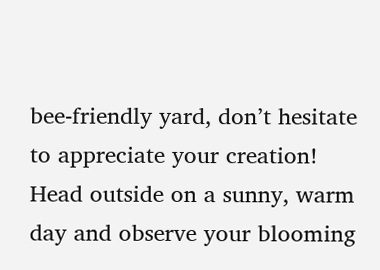bee-friendly yard, don’t hesitate to appreciate your creation!  Head outside on a sunny, warm day and observe your blooming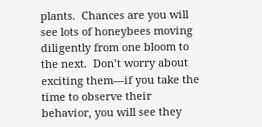plants.  Chances are you will see lots of honeybees moving diligently from one bloom to the next.  Don’t worry about exciting them—if you take the time to observe their behavior, you will see they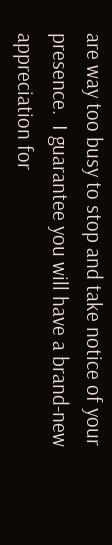are way too busy to stop and take notice of your presence.  I guarantee you will have a brand-new appreciation for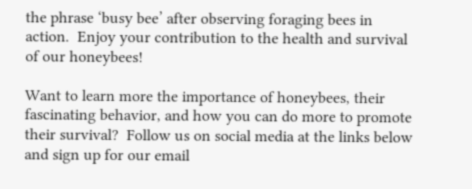the phrase ‘busy bee’ after observing foraging bees in action.  Enjoy your contribution to the health and survival of our honeybees!

Want to learn more the importance of honeybees, their fascinating behavior, and how you can do more to promote their survival?  Follow us on social media at the links below and sign up for our email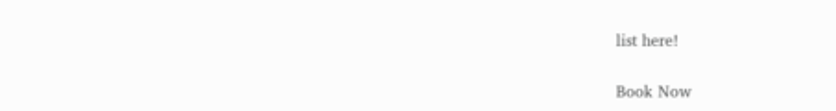list here!

Book Now